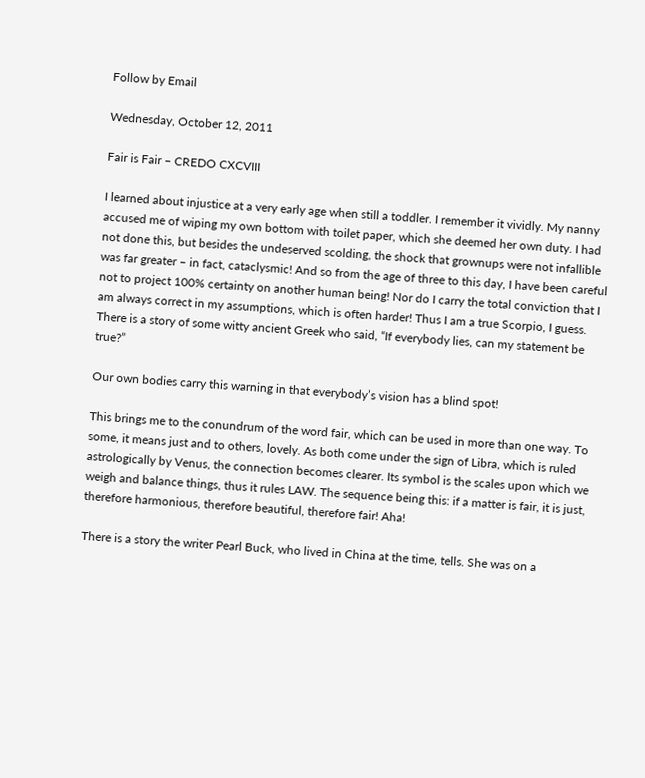Follow by Email

Wednesday, October 12, 2011

Fair is Fair – CREDO CXCVIII

I learned about injustice at a very early age when still a toddler. I remember it vividly. My nanny accused me of wiping my own bottom with toilet paper, which she deemed her own duty. I had not done this, but besides the undeserved scolding, the shock that grownups were not infallible was far greater – in fact, cataclysmic! And so from the age of three to this day, I have been careful not to project 100% certainty on another human being! Nor do I carry the total conviction that I am always correct in my assumptions, which is often harder! Thus I am a true Scorpio, I guess. There is a story of some witty ancient Greek who said, “If everybody lies, can my statement be true?”

Our own bodies carry this warning in that everybody’s vision has a blind spot!

This brings me to the conundrum of the word fair, which can be used in more than one way. To some, it means just and to others, lovely. As both come under the sign of Libra, which is ruled astrologically by Venus, the connection becomes clearer. Its symbol is the scales upon which we weigh and balance things, thus it rules LAW. The sequence being this: if a matter is fair, it is just, therefore harmonious, therefore beautiful, therefore fair! Aha!

There is a story the writer Pearl Buck, who lived in China at the time, tells. She was on a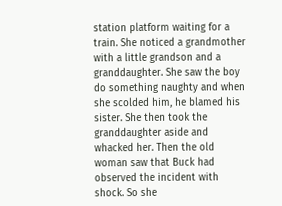station platform waiting for a train. She noticed a grandmother with a little grandson and a granddaughter. She saw the boy do something naughty and when she scolded him, he blamed his sister. She then took the granddaughter aside and whacked her. Then the old woman saw that Buck had observed the incident with shock. So she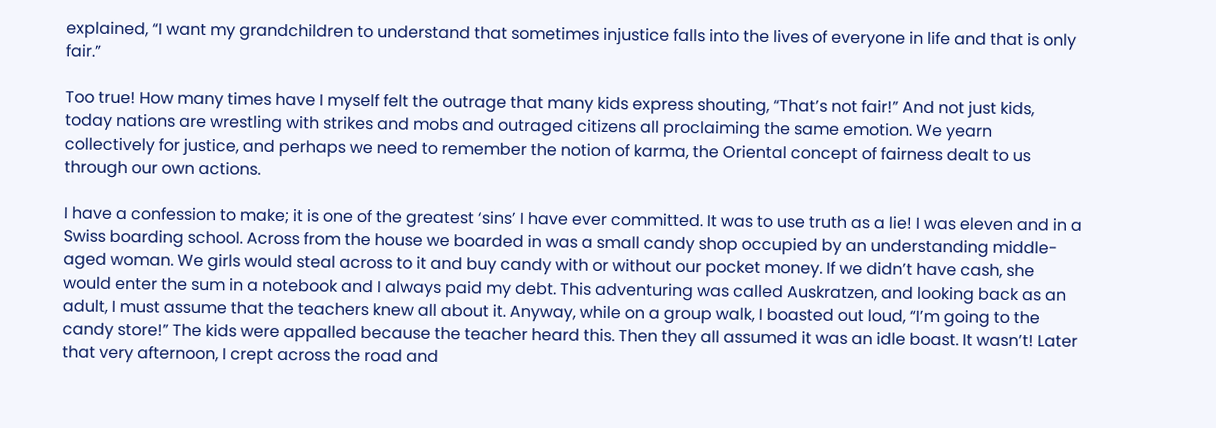explained, “I want my grandchildren to understand that sometimes injustice falls into the lives of everyone in life and that is only fair.”

Too true! How many times have I myself felt the outrage that many kids express shouting, “That’s not fair!” And not just kids, today nations are wrestling with strikes and mobs and outraged citizens all proclaiming the same emotion. We yearn collectively for justice, and perhaps we need to remember the notion of karma, the Oriental concept of fairness dealt to us through our own actions.

I have a confession to make; it is one of the greatest ‘sins’ I have ever committed. It was to use truth as a lie! I was eleven and in a Swiss boarding school. Across from the house we boarded in was a small candy shop occupied by an understanding middle-aged woman. We girls would steal across to it and buy candy with or without our pocket money. If we didn’t have cash, she would enter the sum in a notebook and I always paid my debt. This adventuring was called Auskratzen, and looking back as an adult, I must assume that the teachers knew all about it. Anyway, while on a group walk, I boasted out loud, “I’m going to the candy store!” The kids were appalled because the teacher heard this. Then they all assumed it was an idle boast. It wasn’t! Later that very afternoon, I crept across the road and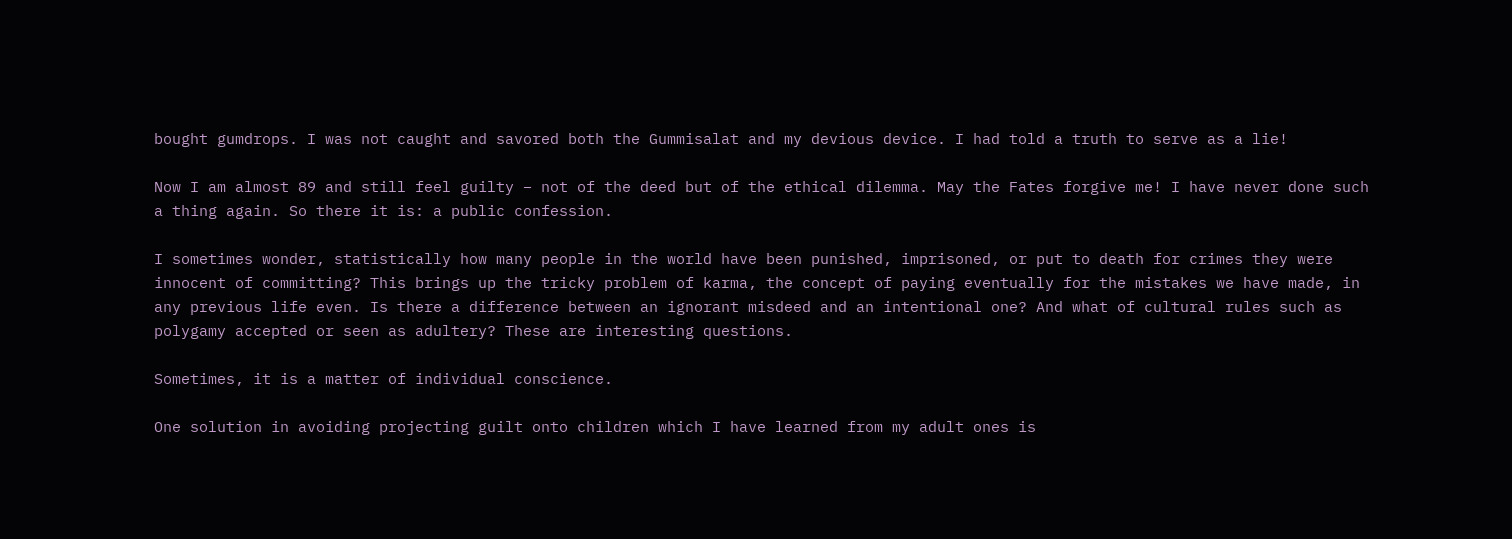bought gumdrops. I was not caught and savored both the Gummisalat and my devious device. I had told a truth to serve as a lie!

Now I am almost 89 and still feel guilty – not of the deed but of the ethical dilemma. May the Fates forgive me! I have never done such a thing again. So there it is: a public confession.

I sometimes wonder, statistically how many people in the world have been punished, imprisoned, or put to death for crimes they were innocent of committing? This brings up the tricky problem of karma, the concept of paying eventually for the mistakes we have made, in any previous life even. Is there a difference between an ignorant misdeed and an intentional one? And what of cultural rules such as polygamy accepted or seen as adultery? These are interesting questions.

Sometimes, it is a matter of individual conscience.

One solution in avoiding projecting guilt onto children which I have learned from my adult ones is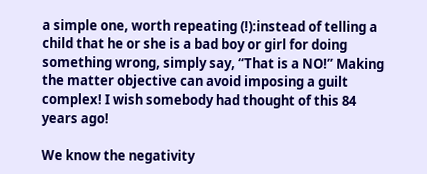a simple one, worth repeating (!):instead of telling a child that he or she is a bad boy or girl for doing something wrong, simply say, “That is a NO!” Making the matter objective can avoid imposing a guilt complex! I wish somebody had thought of this 84 years ago!

We know the negativity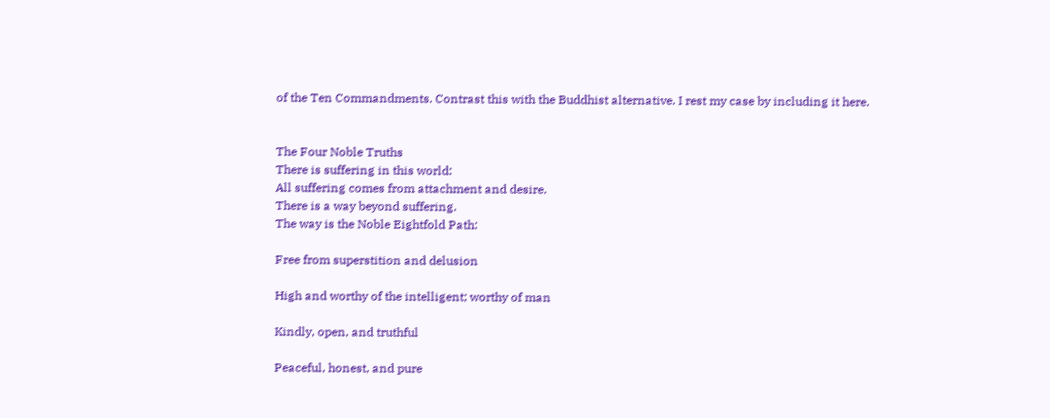of the Ten Commandments. Contrast this with the Buddhist alternative. I rest my case by including it here.


The Four Noble Truths
There is suffering in this world:
All suffering comes from attachment and desire.
There is a way beyond suffering.
The way is the Noble Eightfold Path:

Free from superstition and delusion

High and worthy of the intelligent; worthy of man

Kindly, open, and truthful

Peaceful, honest, and pure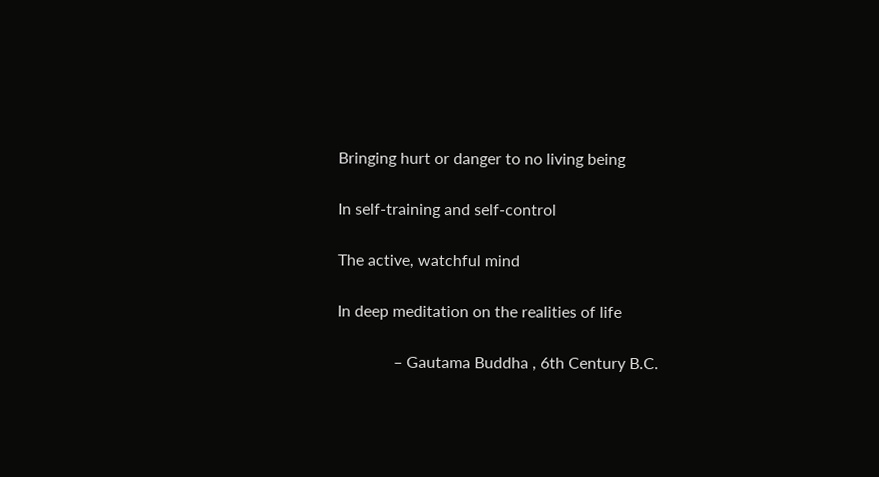Bringing hurt or danger to no living being

In self-training and self-control

The active, watchful mind

In deep meditation on the realities of life

              – Gautama Buddha , 6th Century B.C.